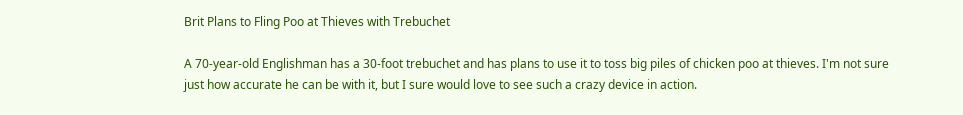Brit Plans to Fling Poo at Thieves with Trebuchet

A 70-year-old Englishman has a 30-foot trebuchet and has plans to use it to toss big piles of chicken poo at thieves. I'm not sure just how accurate he can be with it, but I sure would love to see such a crazy device in action.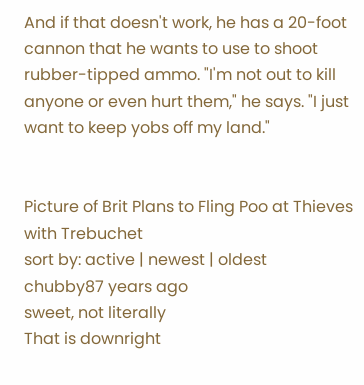And if that doesn't work, he has a 20-foot cannon that he wants to use to shoot rubber-tipped ammo. "I'm not out to kill anyone or even hurt them," he says. "I just want to keep yobs off my land."


Picture of Brit Plans to Fling Poo at Thieves with Trebuchet
sort by: active | newest | oldest
chubby87 years ago
sweet, not literally
That is downright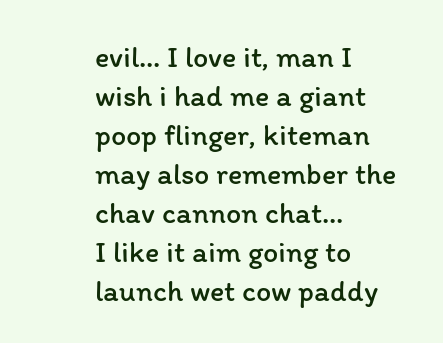evil... I love it, man I wish i had me a giant poop flinger, kiteman may also remember the chav cannon chat...
I like it aim going to launch wet cow paddy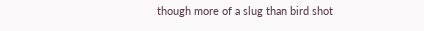though more of a slug than bird shot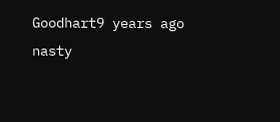Goodhart9 years ago
nasty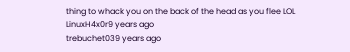thing to whack you on the back of the head as you flee LOL
LinuxH4x0r9 years ago
trebuchet039 years ago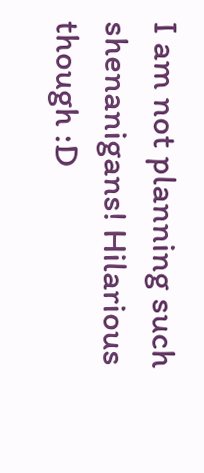I am not planning such shenanigans! Hilarious though :D